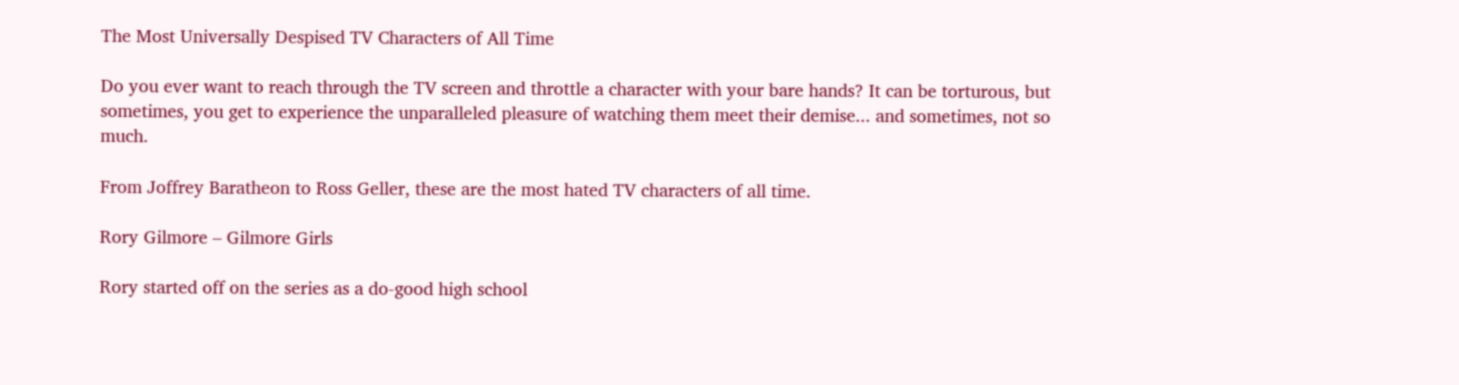The Most Universally Despised TV Characters of All Time

Do you ever want to reach through the TV screen and throttle a character with your bare hands? It can be torturous, but sometimes, you get to experience the unparalleled pleasure of watching them meet their demise... and sometimes, not so much.

From Joffrey Baratheon to Ross Geller, these are the most hated TV characters of all time.

Rory Gilmore – Gilmore Girls

Rory started off on the series as a do-good high school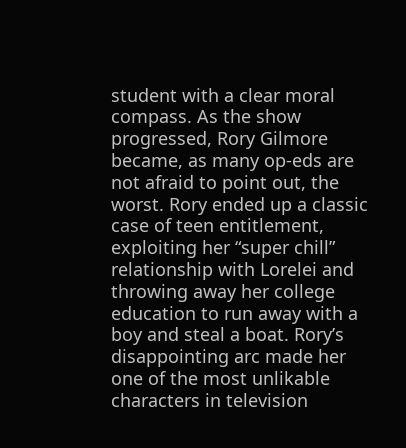student with a clear moral compass. As the show progressed, Rory Gilmore became, as many op-eds are not afraid to point out, the worst. Rory ended up a classic case of teen entitlement, exploiting her “super chill” relationship with Lorelei and throwing away her college education to run away with a boy and steal a boat. Rory’s disappointing arc made her one of the most unlikable characters in television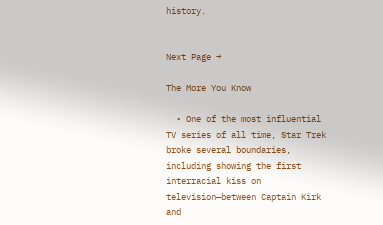history.


Next Page →

The More You Know

  • One of the most influential TV series of all time, Star Trek broke several boundaries, including showing the first interracial kiss on television—between Captain Kirk and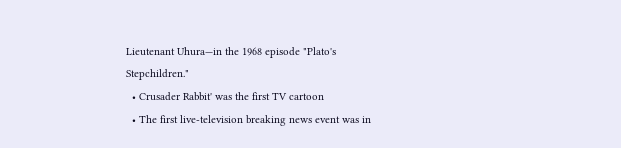Lieutenant Uhura—in the 1968 episode "Plato's Stepchildren."
  • Crusader Rabbit' was the first TV cartoon
  • The first live-television breaking news event was in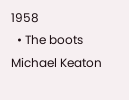1958
  • The boots Michael Keaton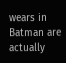wears in Batman are actually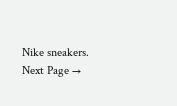Nike sneakers.
Next Page →